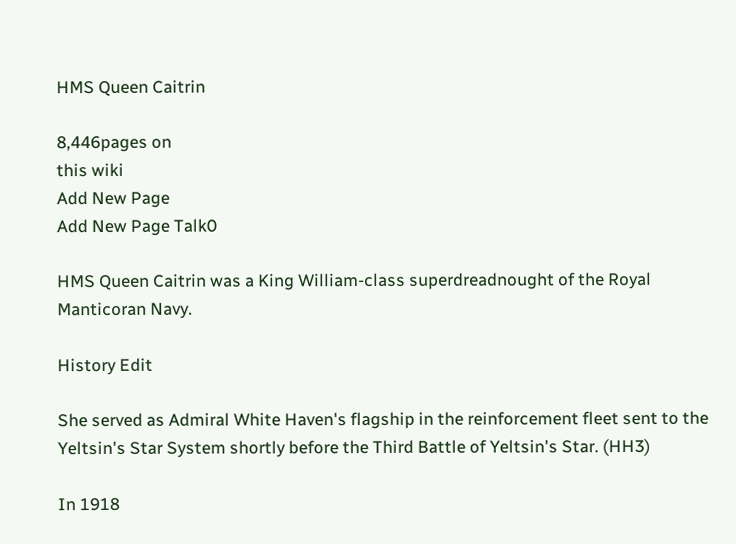HMS Queen Caitrin

8,446pages on
this wiki
Add New Page
Add New Page Talk0

HMS Queen Caitrin was a King William-class superdreadnought of the Royal Manticoran Navy.

History Edit

She served as Admiral White Haven's flagship in the reinforcement fleet sent to the Yeltsin's Star System shortly before the Third Battle of Yeltsin's Star. (HH3)

In 1918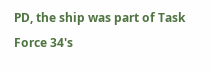PD, the ship was part of Task Force 34's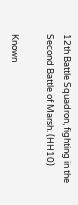12th Battle Squadron, fighting in the Second Battle of Marsh. (HH10)

Known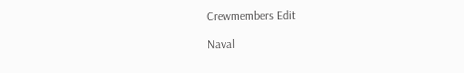Crewmembers Edit

Naval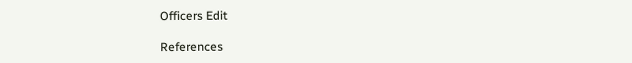Officers Edit

References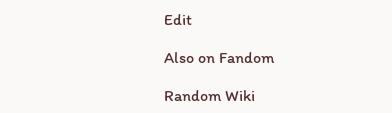Edit

Also on Fandom

Random Wiki